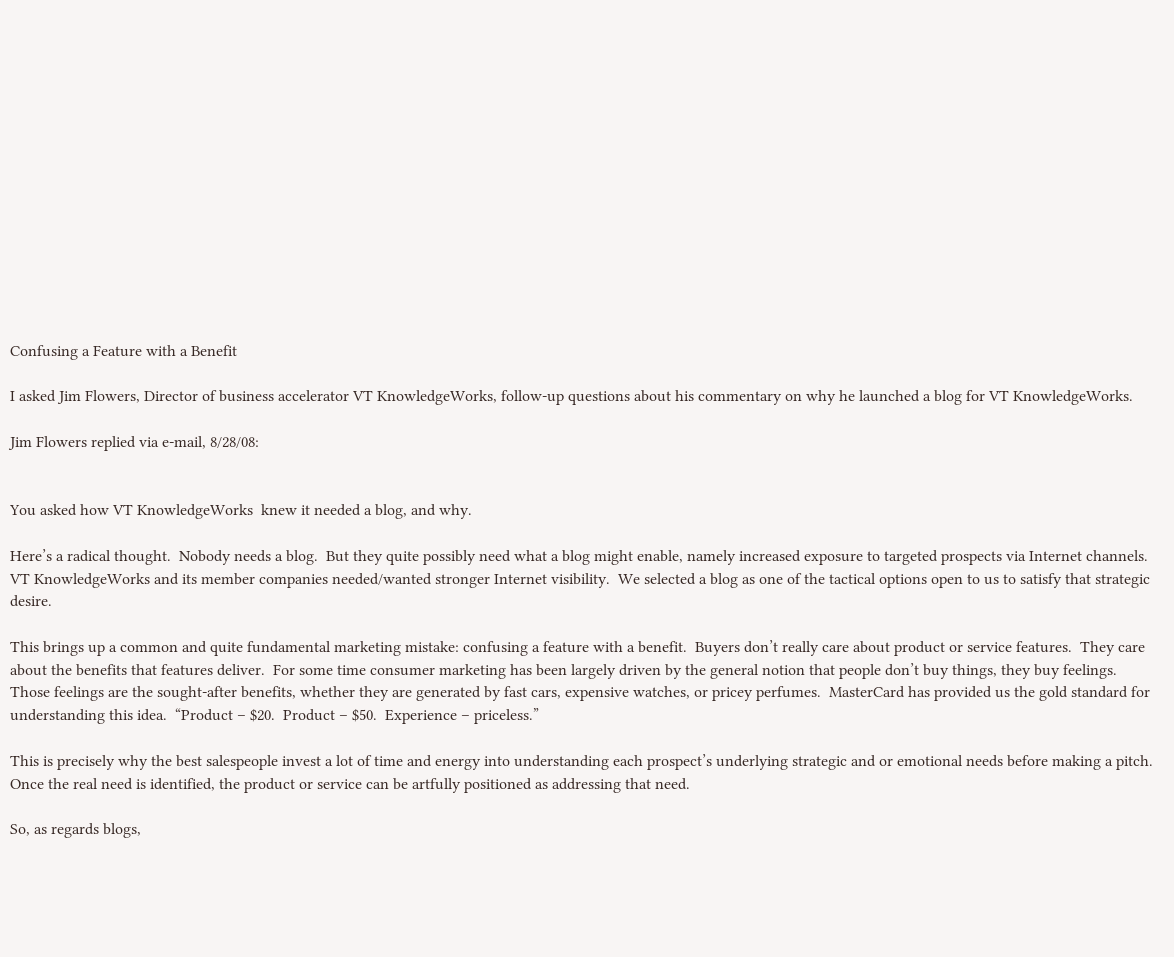Confusing a Feature with a Benefit

I asked Jim Flowers, Director of business accelerator VT KnowledgeWorks, follow-up questions about his commentary on why he launched a blog for VT KnowledgeWorks.

Jim Flowers replied via e-mail, 8/28/08:


You asked how VT KnowledgeWorks  knew it needed a blog, and why.

Here’s a radical thought.  Nobody needs a blog.  But they quite possibly need what a blog might enable, namely increased exposure to targeted prospects via Internet channels.  VT KnowledgeWorks and its member companies needed/wanted stronger Internet visibility.  We selected a blog as one of the tactical options open to us to satisfy that strategic desire.

This brings up a common and quite fundamental marketing mistake: confusing a feature with a benefit.  Buyers don’t really care about product or service features.  They care about the benefits that features deliver.  For some time consumer marketing has been largely driven by the general notion that people don’t buy things, they buy feelings.  Those feelings are the sought-after benefits, whether they are generated by fast cars, expensive watches, or pricey perfumes.  MasterCard has provided us the gold standard for understanding this idea.  “Product – $20.  Product – $50.  Experience – priceless.”

This is precisely why the best salespeople invest a lot of time and energy into understanding each prospect’s underlying strategic and or emotional needs before making a pitch.  Once the real need is identified, the product or service can be artfully positioned as addressing that need.

So, as regards blogs,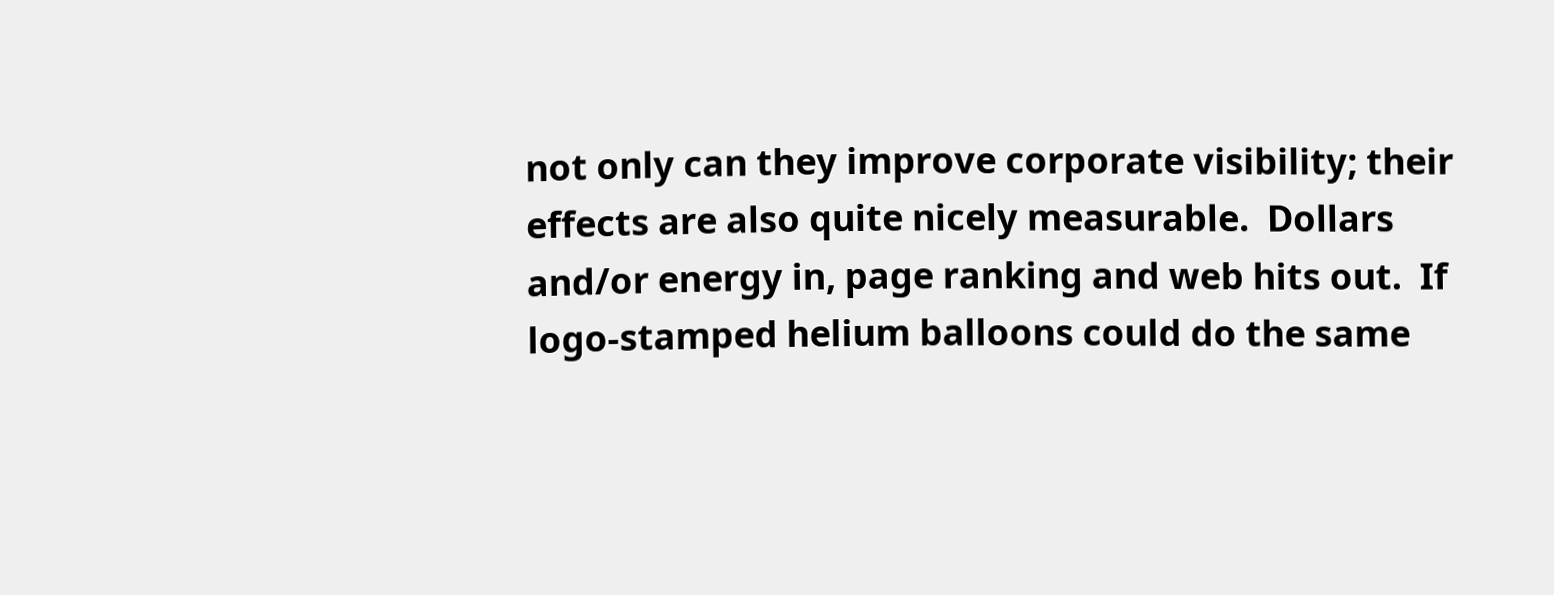not only can they improve corporate visibility; their effects are also quite nicely measurable.  Dollars and/or energy in, page ranking and web hits out.  If logo-stamped helium balloons could do the same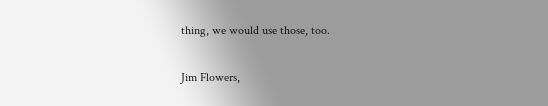thing, we would use those, too.

Jim Flowers,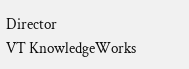Director
VT KnowledgeWorks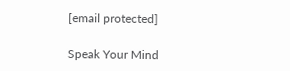[email protected]

Speak Your Mind